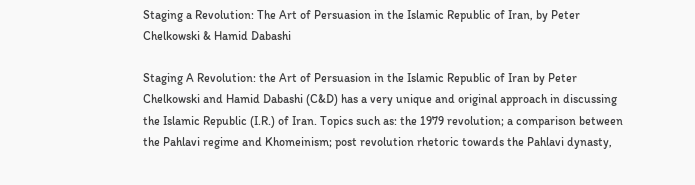Staging a Revolution: The Art of Persuasion in the Islamic Republic of Iran, by Peter Chelkowski & Hamid Dabashi

Staging A Revolution: the Art of Persuasion in the Islamic Republic of Iran by Peter Chelkowski and Hamid Dabashi (C&D) has a very unique and original approach in discussing the Islamic Republic (I.R.) of Iran. Topics such as: the 1979 revolution; a comparison between the Pahlavi regime and Khomeinism; post revolution rhetoric towards the Pahlavi dynasty,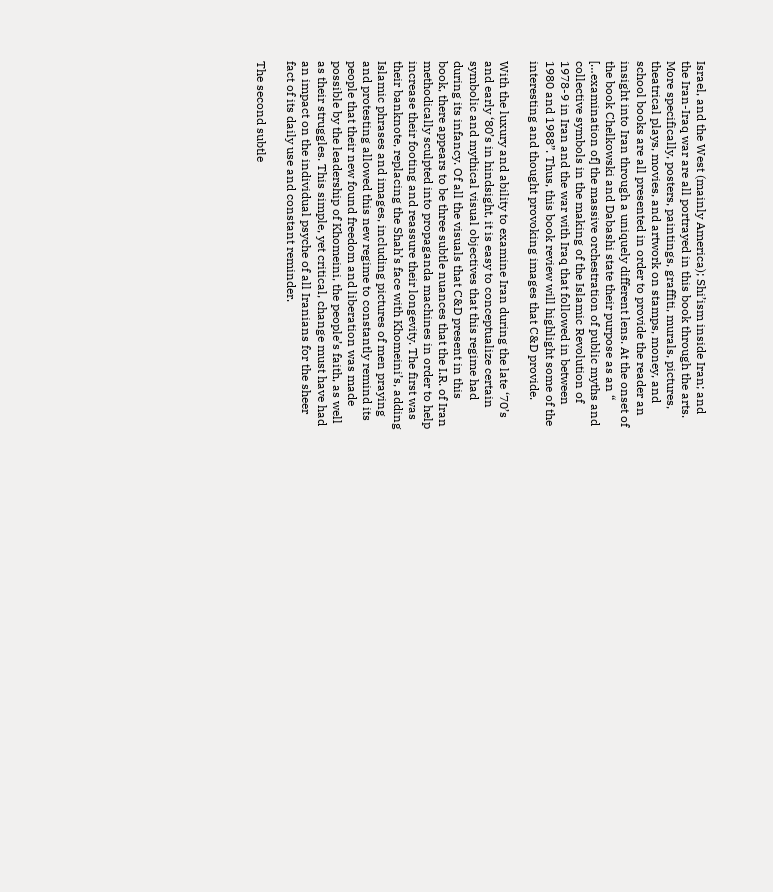Israel, and the West (mainly America); Shi’ism inside Iran; and the Iran-Iraq war are all portrayed in this book through the arts. More specifically, posters, paintings, graffiti, murals, pictures, theatrical plays, movies, and artwork on stamps, money, and school books are all presented in order to provide the reader an insight into Iran through a uniquely different lens. At the onset of the book Chelkowski and Dabashi state their purpose as an “ […examination of] the massive orchestration of public myths and collective symbols in the making of the Islamic Revolution of 1978-9 in Iran and the war with Iraq that followed in between 1980 and 1988”. Thus, this book review will highlight some of the interesting and thought provoking images that C&D provide.

With the luxury and ability to examine Iran during the late ‘70’s and early ‘80’s in hindsight, it is easy to conceptualize certain symbolic and mythical visual objectives that this regime had during its infancy. Of all the visuals that C&D present in this book, there appears to be three subtle nuances that the I.R. of Iran methodically sculpted into propaganda machines in order to help increase their footing and reassure their longevity. The first was their banknote, replacing the Shah’s face with Khomeini’s, adding Islamic phrases and images, including pictures of men praying and protesting allowed this new regime to constantly remind its people that their new found freedom and liberation was made possible by the leadership of Khomeini, the people’s faith, as well as their struggles. This simple, yet critical, change must have had an impact on the individual psyche of all Iranians for the sheer fact of its daily use and constant reminder.

The second subtle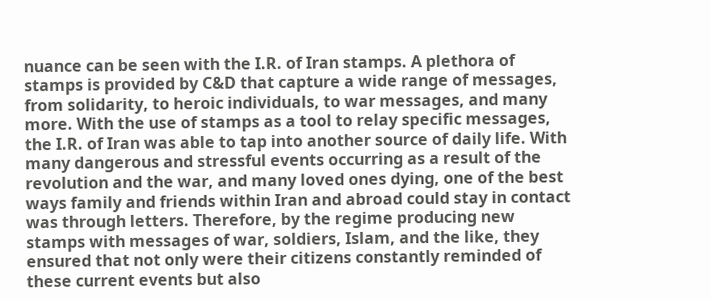nuance can be seen with the I.R. of Iran stamps. A plethora of stamps is provided by C&D that capture a wide range of messages, from solidarity, to heroic individuals, to war messages, and many more. With the use of stamps as a tool to relay specific messages, the I.R. of Iran was able to tap into another source of daily life. With many dangerous and stressful events occurring as a result of the revolution and the war, and many loved ones dying, one of the best ways family and friends within Iran and abroad could stay in contact was through letters. Therefore, by the regime producing new stamps with messages of war, soldiers, Islam, and the like, they ensured that not only were their citizens constantly reminded of these current events but also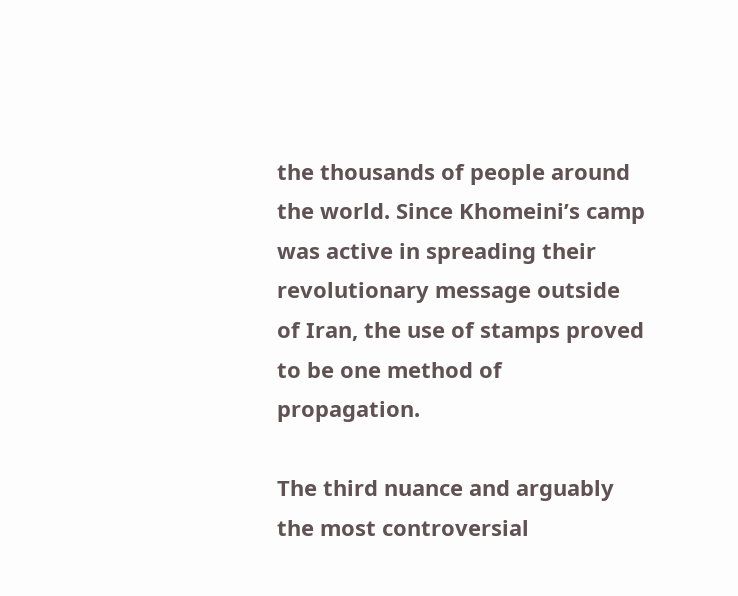the thousands of people around the world. Since Khomeini’s camp was active in spreading their revolutionary message outside of Iran, the use of stamps proved to be one method of propagation.

The third nuance and arguably the most controversial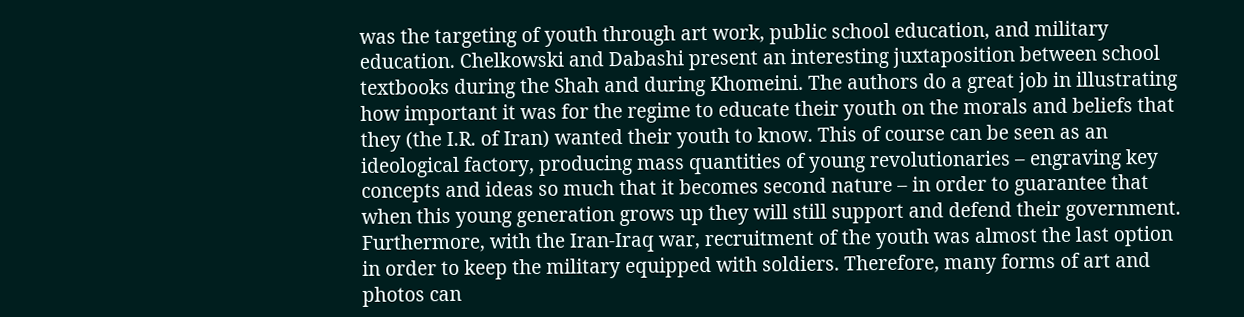was the targeting of youth through art work, public school education, and military education. Chelkowski and Dabashi present an interesting juxtaposition between school textbooks during the Shah and during Khomeini. The authors do a great job in illustrating how important it was for the regime to educate their youth on the morals and beliefs that they (the I.R. of Iran) wanted their youth to know. This of course can be seen as an ideological factory, producing mass quantities of young revolutionaries – engraving key concepts and ideas so much that it becomes second nature – in order to guarantee that when this young generation grows up they will still support and defend their government. Furthermore, with the Iran-Iraq war, recruitment of the youth was almost the last option in order to keep the military equipped with soldiers. Therefore, many forms of art and photos can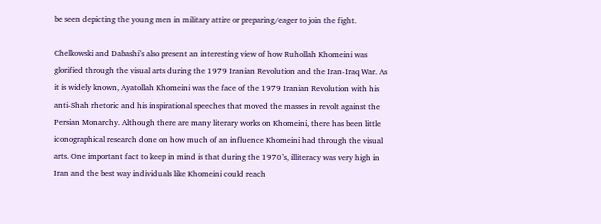be seen depicting the young men in military attire or preparing/eager to join the fight.

Chelkowski and Dabashi’s also present an interesting view of how Ruhollah Khomeini was glorified through the visual arts during the 1979 Iranian Revolution and the Iran-Iraq War. As it is widely known, Ayatollah Khomeini was the face of the 1979 Iranian Revolution with his anti-Shah rhetoric and his inspirational speeches that moved the masses in revolt against the Persian Monarchy. Although there are many literary works on Khomeini, there has been little iconographical research done on how much of an influence Khomeini had through the visual arts. One important fact to keep in mind is that during the 1970’s, illiteracy was very high in Iran and the best way individuals like Khomeini could reach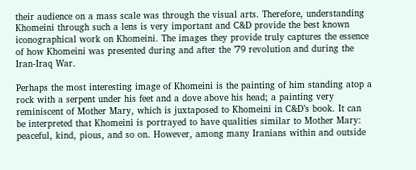their audience on a mass scale was through the visual arts. Therefore, understanding Khomeini through such a lens is very important and C&D provide the best known iconographical work on Khomeini. The images they provide truly captures the essence of how Khomeini was presented during and after the ’79 revolution and during the Iran-Iraq War.

Perhaps the most interesting image of Khomeini is the painting of him standing atop a rock with a serpent under his feet and a dove above his head; a painting very reminiscent of Mother Mary, which is juxtaposed to Khomeini in C&D’s book. It can be interpreted that Khomeini is portrayed to have qualities similar to Mother Mary: peaceful, kind, pious, and so on. However, among many Iranians within and outside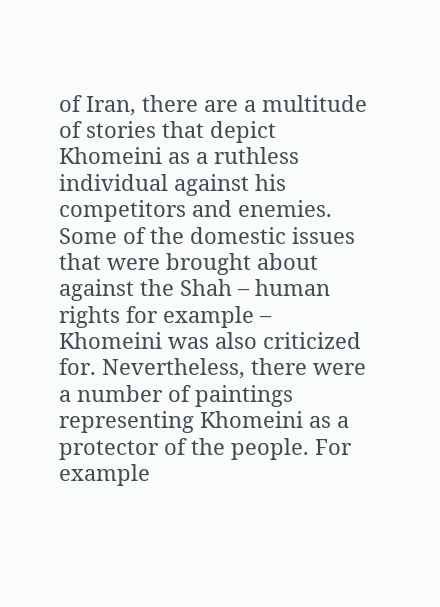of Iran, there are a multitude of stories that depict Khomeini as a ruthless individual against his competitors and enemies. Some of the domestic issues that were brought about against the Shah – human rights for example – Khomeini was also criticized for. Nevertheless, there were a number of paintings representing Khomeini as a protector of the people. For example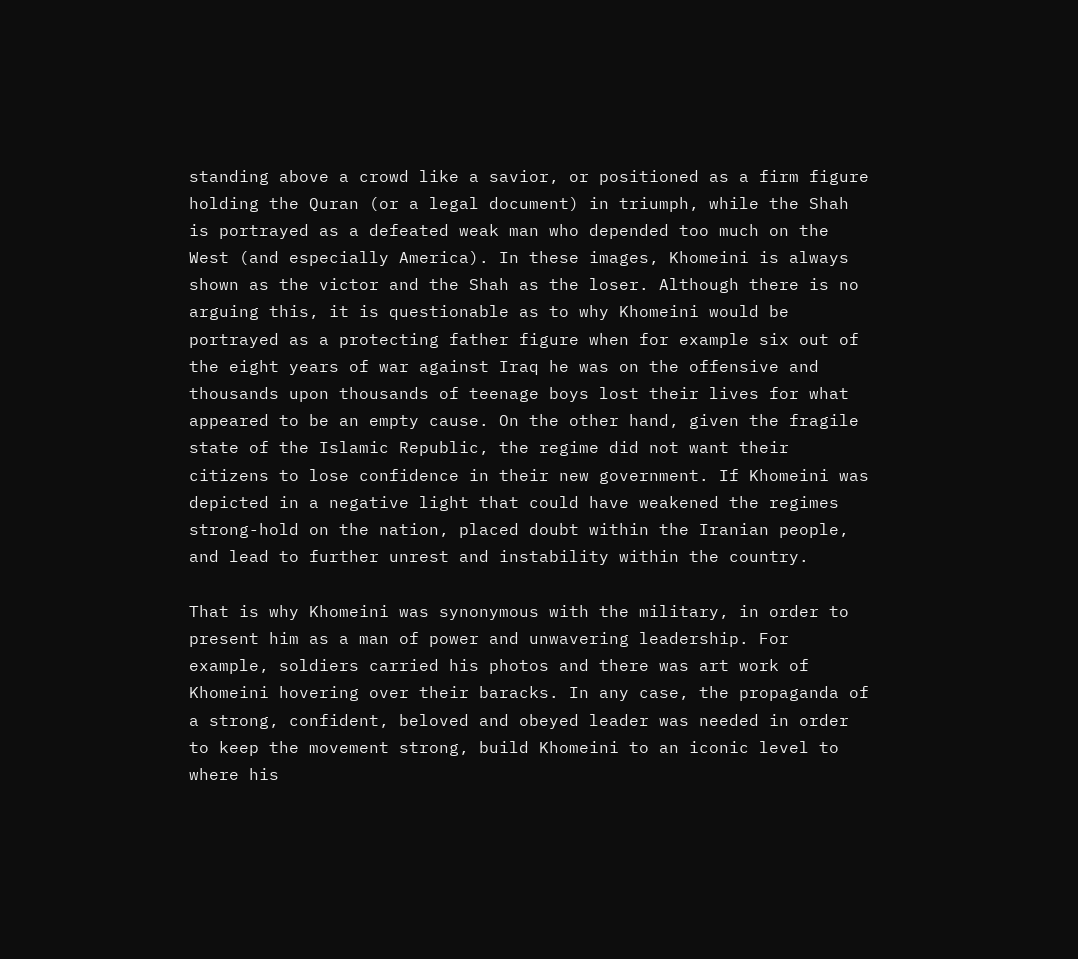standing above a crowd like a savior, or positioned as a firm figure holding the Quran (or a legal document) in triumph, while the Shah is portrayed as a defeated weak man who depended too much on the West (and especially America). In these images, Khomeini is always shown as the victor and the Shah as the loser. Although there is no arguing this, it is questionable as to why Khomeini would be portrayed as a protecting father figure when for example six out of the eight years of war against Iraq he was on the offensive and thousands upon thousands of teenage boys lost their lives for what appeared to be an empty cause. On the other hand, given the fragile state of the Islamic Republic, the regime did not want their citizens to lose confidence in their new government. If Khomeini was depicted in a negative light that could have weakened the regimes strong-hold on the nation, placed doubt within the Iranian people, and lead to further unrest and instability within the country.

That is why Khomeini was synonymous with the military, in order to present him as a man of power and unwavering leadership. For example, soldiers carried his photos and there was art work of Khomeini hovering over their baracks. In any case, the propaganda of a strong, confident, beloved and obeyed leader was needed in order to keep the movement strong, build Khomeini to an iconic level to where his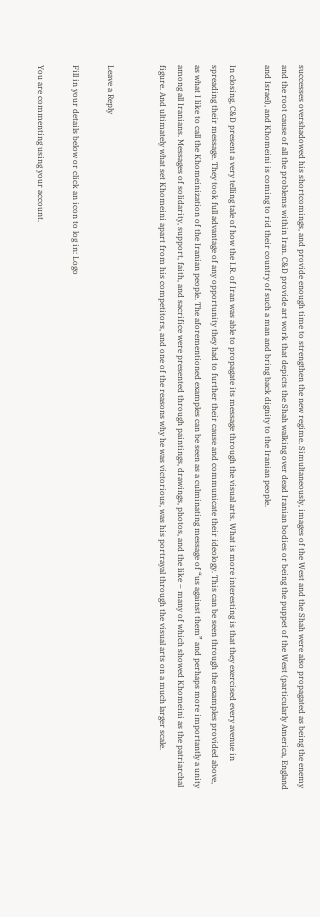successes overshadowed his shortcomings, and provide enough time to strengthen the new regime. Simultaneously, images of the West and the Shah were also propagated as being the enemy and the root cause of all the problems within Iran. C&D provide art work that depicts the Shah walking over dead Iranian bodies or being the puppet of the West (particularly America, England and Israel), and Khomeini is coming to rid their country of such a man and bring back dignity to the Iranian people.

In closing, C&D present a very telling tale of how the I.R. of Iran was able to propagate its message through the visual arts. What is more interesting is that they exercised every avenue in spreading their message. They took full advantage of any opportunity they had to further their cause and communicate their ideology. This can be seen through the examples provided above, as what I like to call the Khomeinization of the Iranian people. The aforementioned examples can be seen as a culminating message of “us against them” and perhaps more importantly a unity among all Iranians. Messages of solidarity, support, faith, and sacrifice were presented through paintings, drawings, photos, and the like – many of which showed Khomeini as the patriarchal figure. And ultimately what set Khomeini apart from his competitors, and one of the reasons why he was victorious, was his portrayal through the visual arts on a much larger scale.


Leave a Reply

Fill in your details below or click an icon to log in: Logo

You are commenting using your account.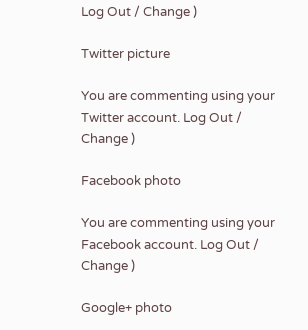Log Out / Change )

Twitter picture

You are commenting using your Twitter account. Log Out / Change )

Facebook photo

You are commenting using your Facebook account. Log Out / Change )

Google+ photo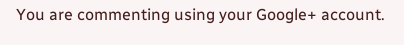You are commenting using your Google+ account.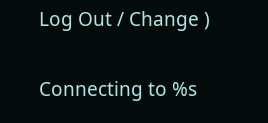Log Out / Change )

Connecting to %s